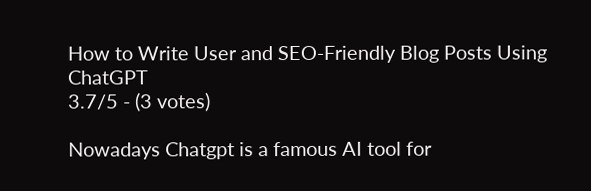How to Write User and SEO-Friendly Blog Posts Using ChatGPT
3.7/5 - (3 votes)

Nowadays Chatgpt is a famous AI tool for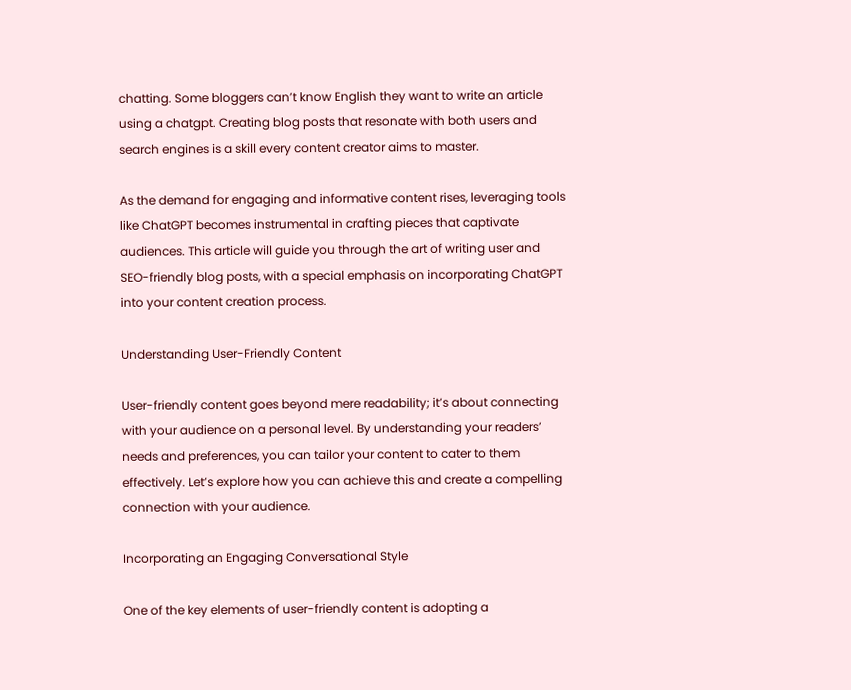chatting. Some bloggers can’t know English they want to write an article using a chatgpt. Creating blog posts that resonate with both users and search engines is a skill every content creator aims to master.

As the demand for engaging and informative content rises, leveraging tools like ChatGPT becomes instrumental in crafting pieces that captivate audiences. This article will guide you through the art of writing user and SEO-friendly blog posts, with a special emphasis on incorporating ChatGPT into your content creation process.

Understanding User-Friendly Content

User-friendly content goes beyond mere readability; it’s about connecting with your audience on a personal level. By understanding your readers’ needs and preferences, you can tailor your content to cater to them effectively. Let’s explore how you can achieve this and create a compelling connection with your audience.

Incorporating an Engaging Conversational Style

One of the key elements of user-friendly content is adopting a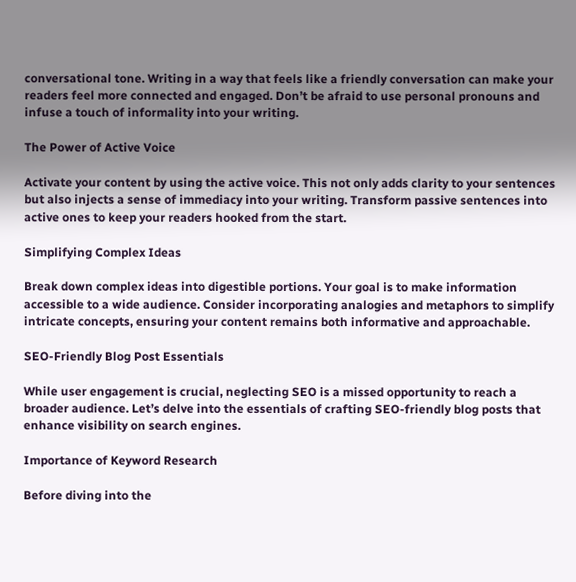conversational tone. Writing in a way that feels like a friendly conversation can make your readers feel more connected and engaged. Don’t be afraid to use personal pronouns and infuse a touch of informality into your writing.

The Power of Active Voice

Activate your content by using the active voice. This not only adds clarity to your sentences but also injects a sense of immediacy into your writing. Transform passive sentences into active ones to keep your readers hooked from the start.

Simplifying Complex Ideas

Break down complex ideas into digestible portions. Your goal is to make information accessible to a wide audience. Consider incorporating analogies and metaphors to simplify intricate concepts, ensuring your content remains both informative and approachable.

SEO-Friendly Blog Post Essentials

While user engagement is crucial, neglecting SEO is a missed opportunity to reach a broader audience. Let’s delve into the essentials of crafting SEO-friendly blog posts that enhance visibility on search engines.

Importance of Keyword Research

Before diving into the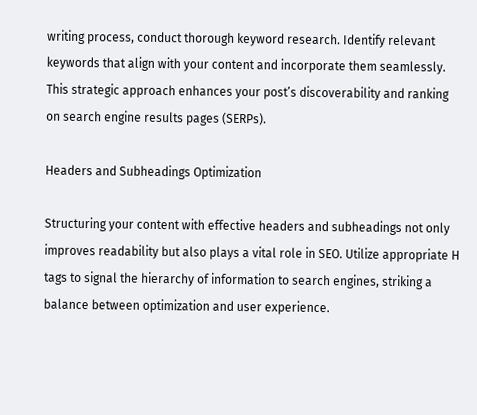writing process, conduct thorough keyword research. Identify relevant keywords that align with your content and incorporate them seamlessly. This strategic approach enhances your post’s discoverability and ranking on search engine results pages (SERPs).

Headers and Subheadings Optimization

Structuring your content with effective headers and subheadings not only improves readability but also plays a vital role in SEO. Utilize appropriate H tags to signal the hierarchy of information to search engines, striking a balance between optimization and user experience.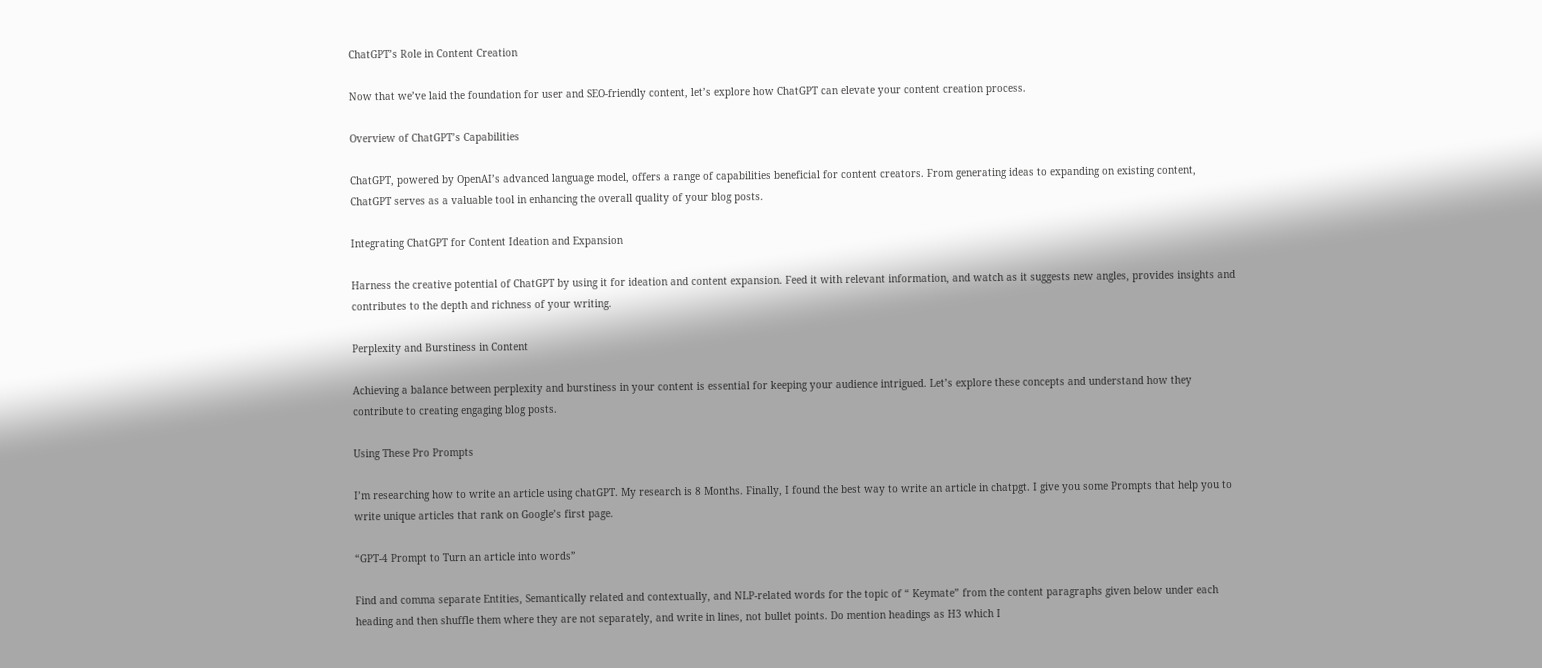ChatGPT’s Role in Content Creation

Now that we’ve laid the foundation for user and SEO-friendly content, let’s explore how ChatGPT can elevate your content creation process.

Overview of ChatGPT’s Capabilities

ChatGPT, powered by OpenAI’s advanced language model, offers a range of capabilities beneficial for content creators. From generating ideas to expanding on existing content, ChatGPT serves as a valuable tool in enhancing the overall quality of your blog posts.

Integrating ChatGPT for Content Ideation and Expansion

Harness the creative potential of ChatGPT by using it for ideation and content expansion. Feed it with relevant information, and watch as it suggests new angles, provides insights and contributes to the depth and richness of your writing.

Perplexity and Burstiness in Content

Achieving a balance between perplexity and burstiness in your content is essential for keeping your audience intrigued. Let’s explore these concepts and understand how they contribute to creating engaging blog posts.

Using These Pro Prompts

I’m researching how to write an article using chatGPT. My research is 8 Months. Finally, I found the best way to write an article in chatpgt. I give you some Prompts that help you to write unique articles that rank on Google’s first page.

“GPT-4 Prompt to Turn an article into words”

Find and comma separate Entities, Semantically related and contextually, and NLP-related words for the topic of “ Keymate” from the content paragraphs given below under each heading and then shuffle them where they are not separately, and write in lines, not bullet points. Do mention headings as H3 which I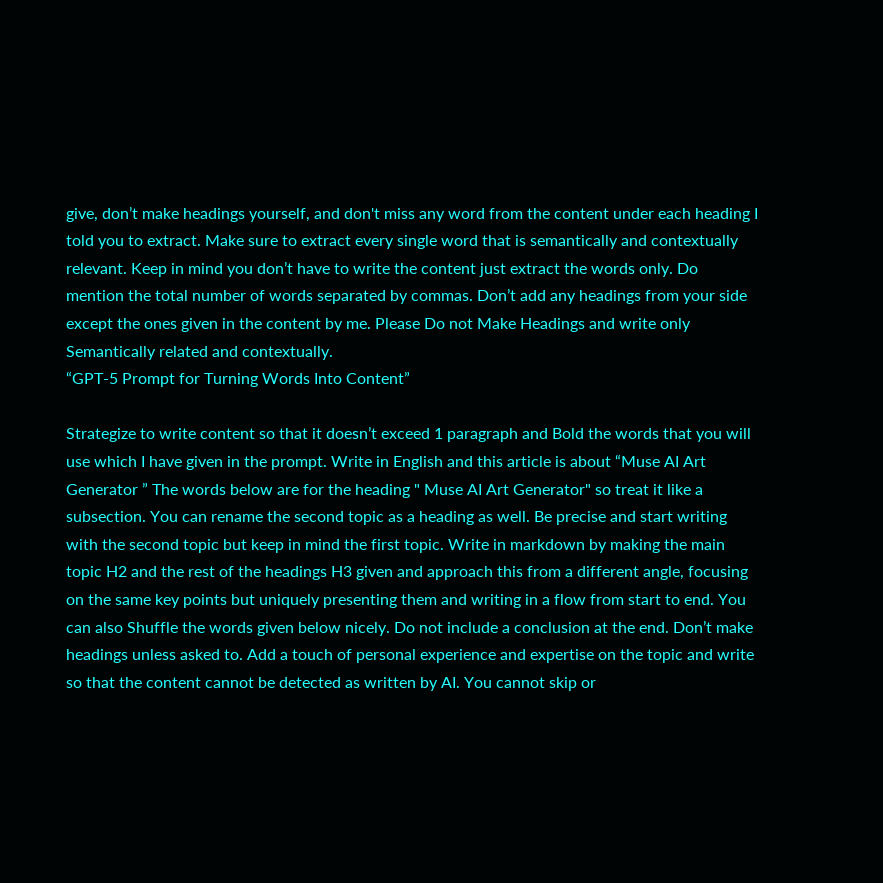give, don’t make headings yourself, and don't miss any word from the content under each heading I told you to extract. Make sure to extract every single word that is semantically and contextually relevant. Keep in mind you don’t have to write the content just extract the words only. Do mention the total number of words separated by commas. Don’t add any headings from your side except the ones given in the content by me. Please Do not Make Headings and write only Semantically related and contextually.
“GPT-5 Prompt for Turning Words Into Content”

Strategize to write content so that it doesn’t exceed 1 paragraph and Bold the words that you will use which I have given in the prompt. Write in English and this article is about “Muse AI Art Generator ” The words below are for the heading " Muse AI Art Generator" so treat it like a subsection. You can rename the second topic as a heading as well. Be precise and start writing with the second topic but keep in mind the first topic. Write in markdown by making the main topic H2 and the rest of the headings H3 given and approach this from a different angle, focusing on the same key points but uniquely presenting them and writing in a flow from start to end. You can also Shuffle the words given below nicely. Do not include a conclusion at the end. Don’t make headings unless asked to. Add a touch of personal experience and expertise on the topic and write so that the content cannot be detected as written by AI. You cannot skip or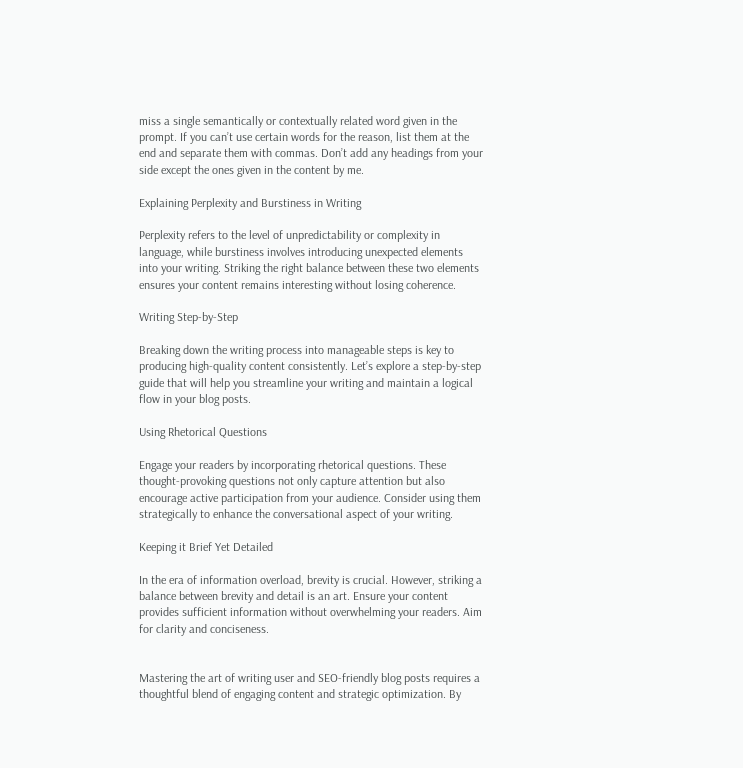miss a single semantically or contextually related word given in the prompt. If you can’t use certain words for the reason, list them at the end and separate them with commas. Don’t add any headings from your side except the ones given in the content by me.

Explaining Perplexity and Burstiness in Writing

Perplexity refers to the level of unpredictability or complexity in language, while burstiness involves introducing unexpected elements into your writing. Striking the right balance between these two elements ensures your content remains interesting without losing coherence.

Writing Step-by-Step

Breaking down the writing process into manageable steps is key to producing high-quality content consistently. Let’s explore a step-by-step guide that will help you streamline your writing and maintain a logical flow in your blog posts.

Using Rhetorical Questions

Engage your readers by incorporating rhetorical questions. These thought-provoking questions not only capture attention but also encourage active participation from your audience. Consider using them strategically to enhance the conversational aspect of your writing.

Keeping it Brief Yet Detailed

In the era of information overload, brevity is crucial. However, striking a balance between brevity and detail is an art. Ensure your content provides sufficient information without overwhelming your readers. Aim for clarity and conciseness.


Mastering the art of writing user and SEO-friendly blog posts requires a thoughtful blend of engaging content and strategic optimization. By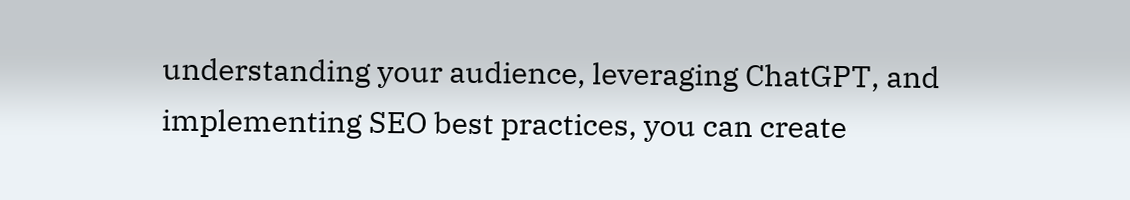understanding your audience, leveraging ChatGPT, and implementing SEO best practices, you can create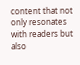content that not only resonates with readers but also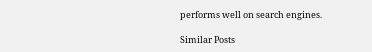performs well on search engines.

Similar Posts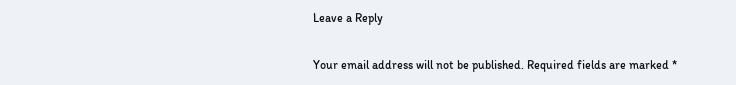Leave a Reply

Your email address will not be published. Required fields are marked *